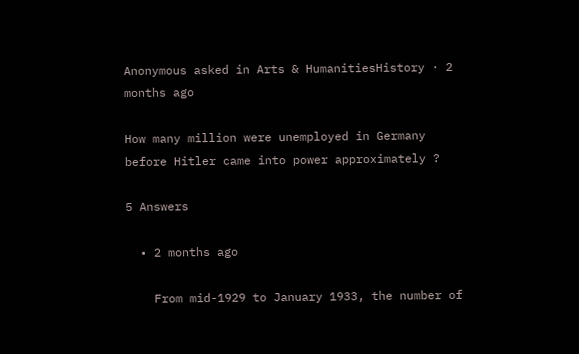Anonymous asked in Arts & HumanitiesHistory · 2 months ago

How many million were unemployed in Germany before Hitler came into power approximately ?

5 Answers

  • 2 months ago

    From mid-1929 to January 1933, the number of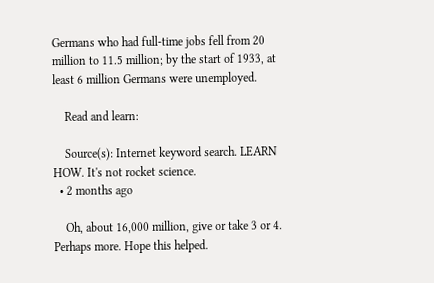Germans who had full-time jobs fell from 20 million to 11.5 million; by the start of 1933, at least 6 million Germans were unemployed.

    Read and learn:

    Source(s): Internet keyword search. LEARN HOW. It's not rocket science.
  • 2 months ago

    Oh, about 16,000 million, give or take 3 or 4. Perhaps more. Hope this helped.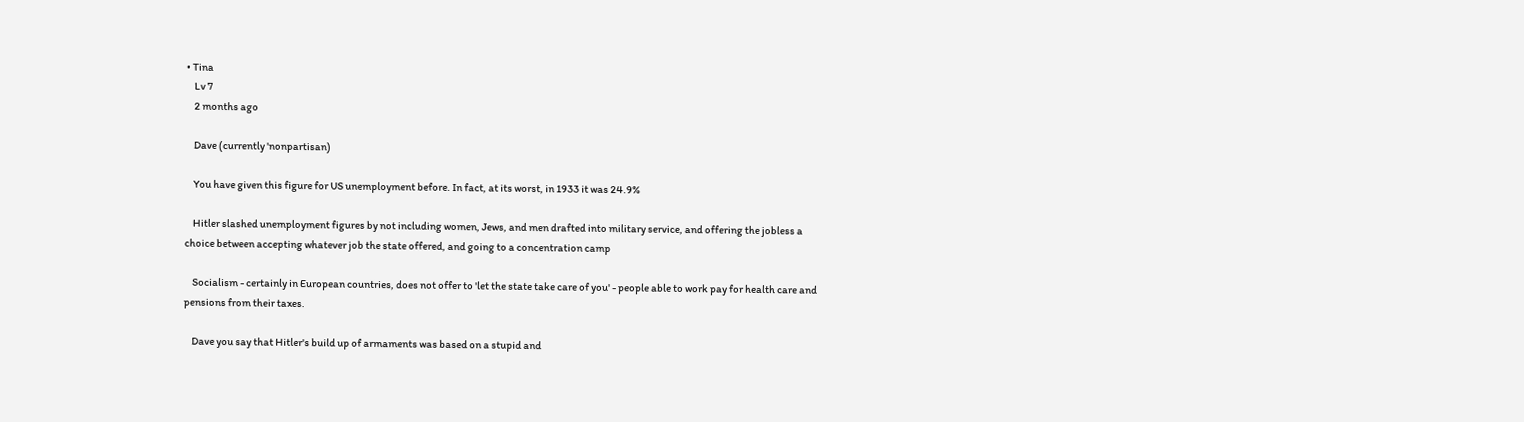• Tina
    Lv 7
    2 months ago

    Dave (currently 'nonpartisan)

    You have given this figure for US unemployment before. In fact, at its worst, in 1933 it was 24.9%

    Hitler slashed unemployment figures by not including women, Jews, and men drafted into military service, and offering the jobless a choice between accepting whatever job the state offered, and going to a concentration camp

    Socialism - certainly in European countries, does not offer to 'let the state take care of you' - people able to work pay for health care and pensions from their taxes.

    Dave you say that Hitler's build up of armaments was based on a stupid and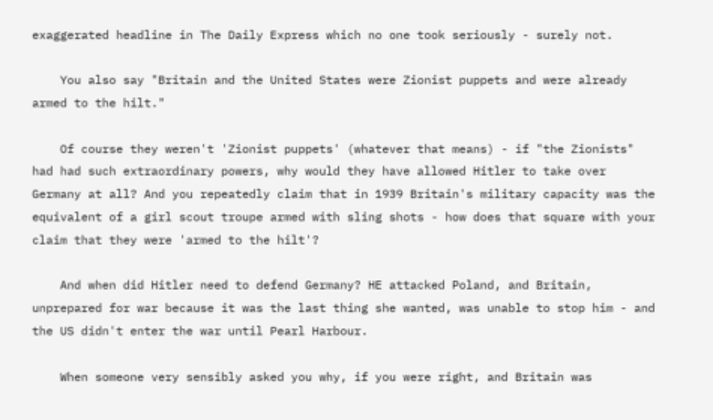exaggerated headline in The Daily Express which no one took seriously - surely not.

    You also say "Britain and the United States were Zionist puppets and were already armed to the hilt."

    Of course they weren't 'Zionist puppets' (whatever that means) - if "the Zionists" had had such extraordinary powers, why would they have allowed Hitler to take over Germany at all? And you repeatedly claim that in 1939 Britain's military capacity was the equivalent of a girl scout troupe armed with sling shots - how does that square with your claim that they were 'armed to the hilt'?

    And when did Hitler need to defend Germany? HE attacked Poland, and Britain, unprepared for war because it was the last thing she wanted, was unable to stop him - and the US didn't enter the war until Pearl Harbour.

    When someone very sensibly asked you why, if you were right, and Britain was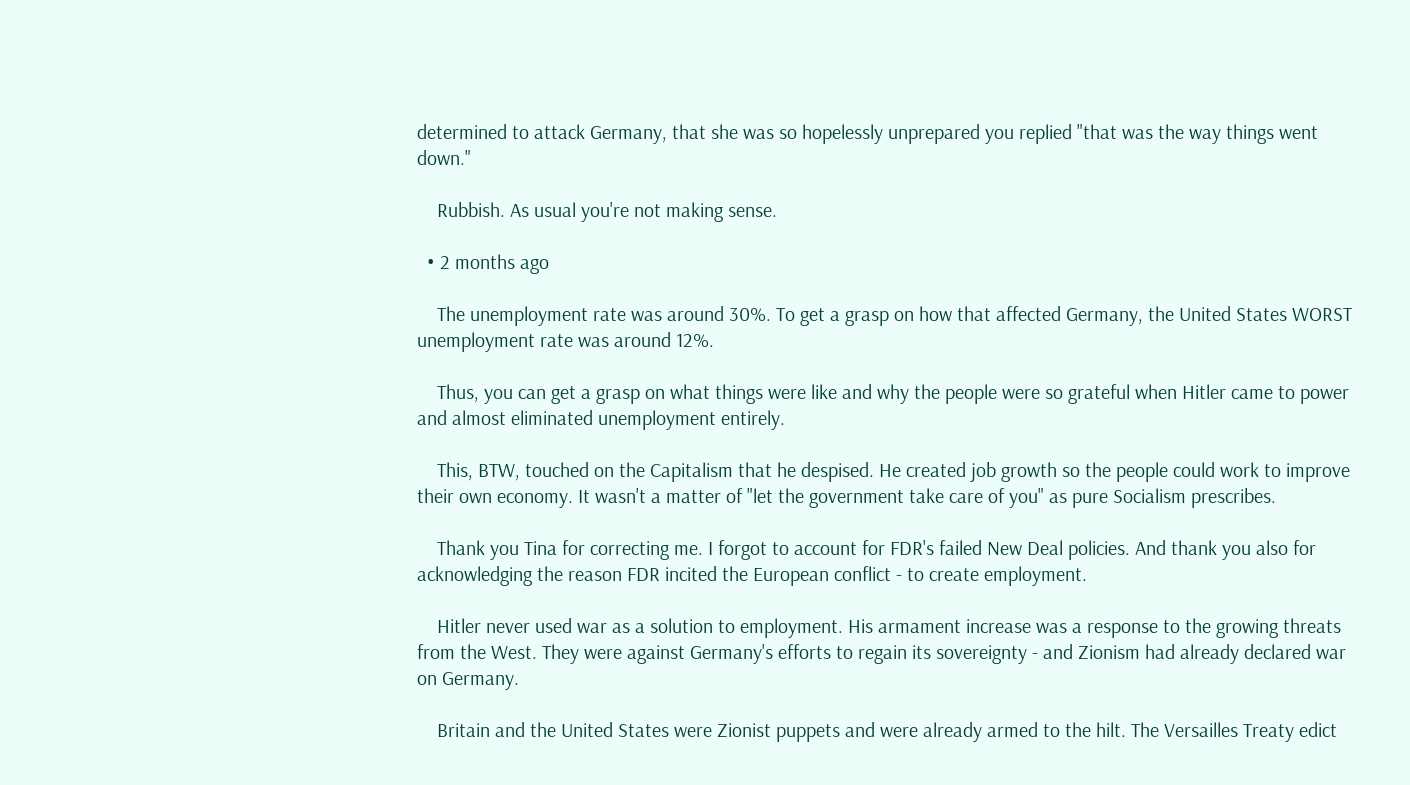determined to attack Germany, that she was so hopelessly unprepared you replied "that was the way things went down."

    Rubbish. As usual you're not making sense.

  • 2 months ago

    The unemployment rate was around 30%. To get a grasp on how that affected Germany, the United States WORST unemployment rate was around 12%.

    Thus, you can get a grasp on what things were like and why the people were so grateful when Hitler came to power and almost eliminated unemployment entirely.

    This, BTW, touched on the Capitalism that he despised. He created job growth so the people could work to improve their own economy. It wasn't a matter of "let the government take care of you" as pure Socialism prescribes.

    Thank you Tina for correcting me. I forgot to account for FDR's failed New Deal policies. And thank you also for acknowledging the reason FDR incited the European conflict - to create employment.

    Hitler never used war as a solution to employment. His armament increase was a response to the growing threats from the West. They were against Germany's efforts to regain its sovereignty - and Zionism had already declared war on Germany.

    Britain and the United States were Zionist puppets and were already armed to the hilt. The Versailles Treaty edict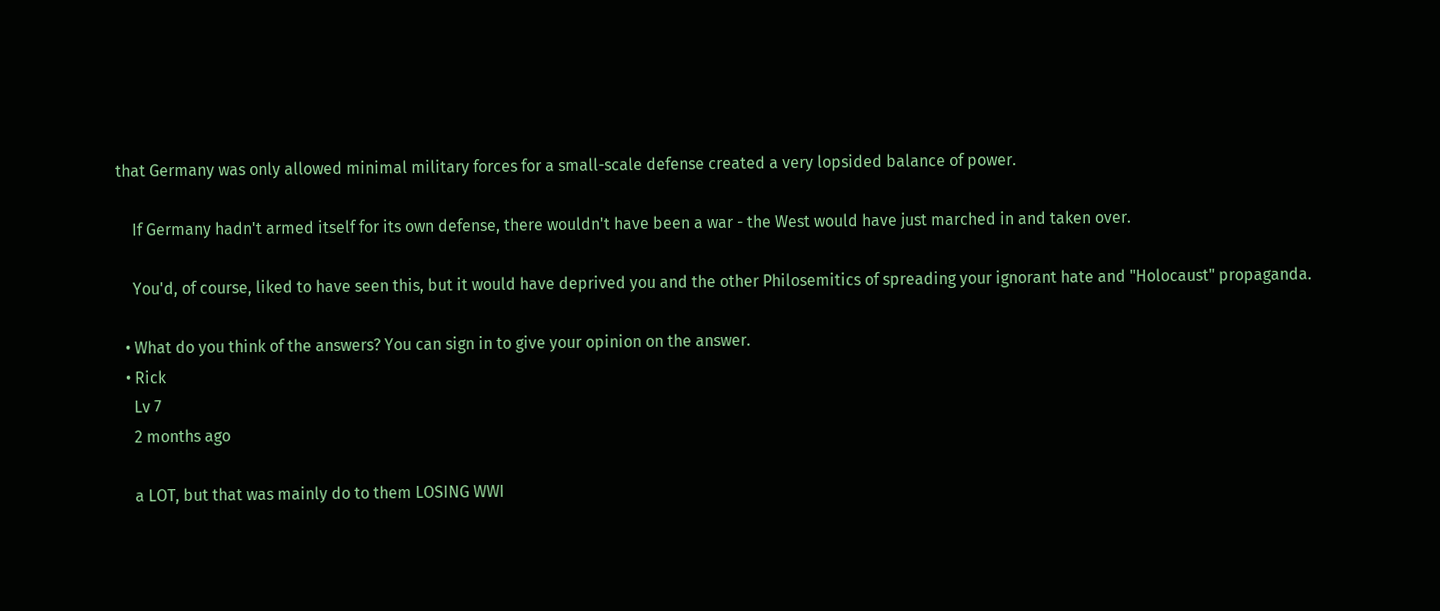that Germany was only allowed minimal military forces for a small-scale defense created a very lopsided balance of power.

    If Germany hadn't armed itself for its own defense, there wouldn't have been a war - the West would have just marched in and taken over.

    You'd, of course, liked to have seen this, but it would have deprived you and the other Philosemitics of spreading your ignorant hate and "Holocaust" propaganda.

  • What do you think of the answers? You can sign in to give your opinion on the answer.
  • Rick
    Lv 7
    2 months ago

    a LOT, but that was mainly do to them LOSING WWI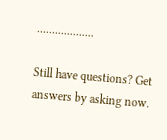...................

Still have questions? Get answers by asking now.